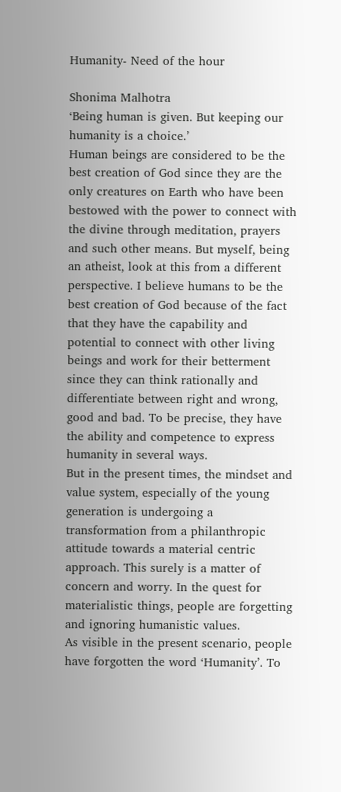Humanity- Need of the hour

Shonima Malhotra
‘Being human is given. But keeping our
humanity is a choice.’
Human beings are considered to be the best creation of God since they are the only creatures on Earth who have been bestowed with the power to connect with the divine through meditation, prayers and such other means. But myself, being an atheist, look at this from a different perspective. I believe humans to be the best creation of God because of the fact that they have the capability and potential to connect with other living beings and work for their betterment since they can think rationally and differentiate between right and wrong, good and bad. To be precise, they have the ability and competence to express humanity in several ways.
But in the present times, the mindset and value system, especially of the young generation is undergoing a transformation from a philanthropic attitude towards a material centric approach. This surely is a matter of concern and worry. In the quest for materialistic things, people are forgetting and ignoring humanistic values.
As visible in the present scenario, people have forgotten the word ‘Humanity’. To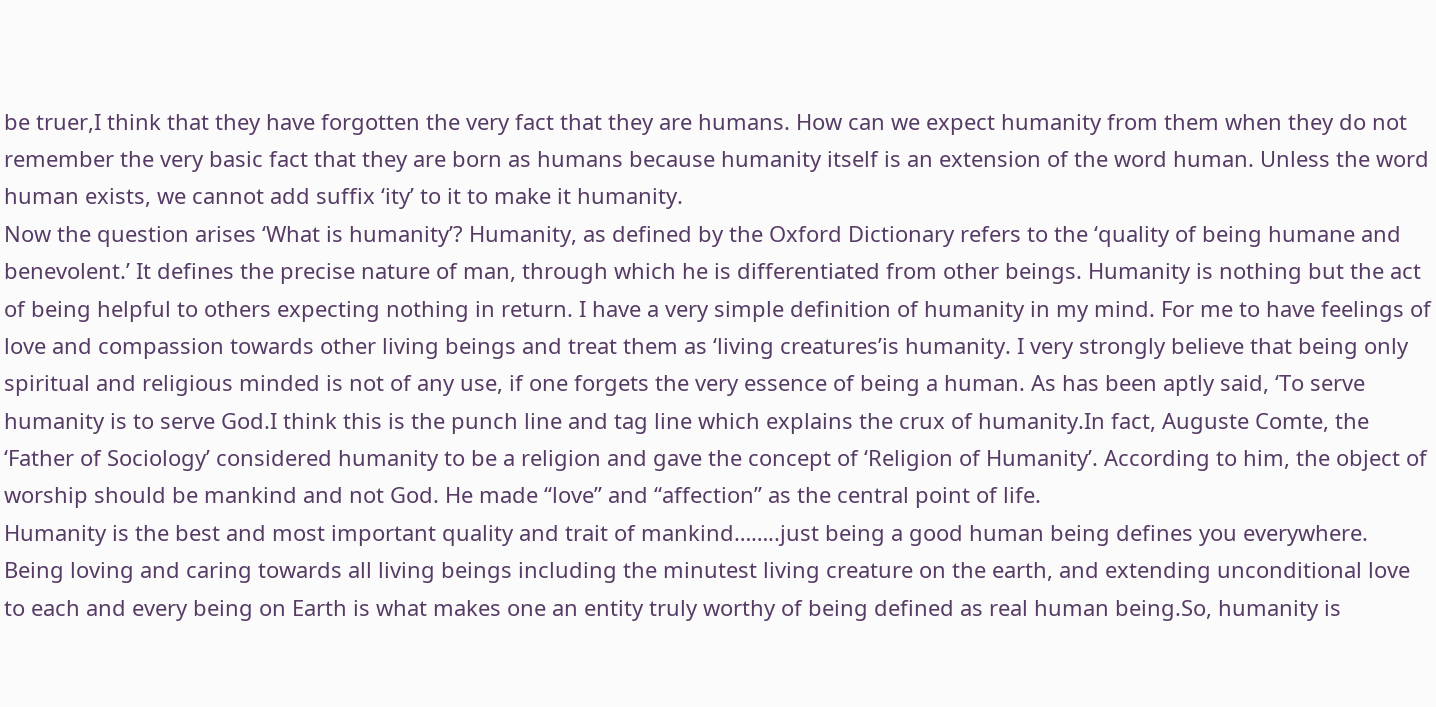be truer,I think that they have forgotten the very fact that they are humans. How can we expect humanity from them when they do not remember the very basic fact that they are born as humans because humanity itself is an extension of the word human. Unless the word human exists, we cannot add suffix ‘ity’ to it to make it humanity.
Now the question arises ‘What is humanity’? Humanity, as defined by the Oxford Dictionary refers to the ‘quality of being humane and benevolent.’ It defines the precise nature of man, through which he is differentiated from other beings. Humanity is nothing but the act of being helpful to others expecting nothing in return. I have a very simple definition of humanity in my mind. For me to have feelings of love and compassion towards other living beings and treat them as ‘living creatures’is humanity. I very strongly believe that being only spiritual and religious minded is not of any use, if one forgets the very essence of being a human. As has been aptly said, ‘To serve humanity is to serve God.I think this is the punch line and tag line which explains the crux of humanity.In fact, Auguste Comte, the ‘Father of Sociology’ considered humanity to be a religion and gave the concept of ‘Religion of Humanity’. According to him, the object of worship should be mankind and not God. He made “love” and “affection” as the central point of life.
Humanity is the best and most important quality and trait of mankind……..just being a good human being defines you everywhere. Being loving and caring towards all living beings including the minutest living creature on the earth, and extending unconditional love to each and every being on Earth is what makes one an entity truly worthy of being defined as real human being.So, humanity is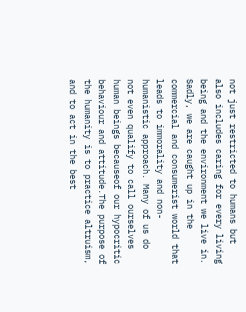not just restricted to humans but also includes caring for every living being and the environment we live in.
Sadly, we are caught up in the commercial and consumerist world that leads to immorality and non-humanistic approach. Many of us do not even qualify to call ourselves human beings becauseof our hypocritic behaviour and attitude.The purpose of the humanity is to practice altruism, and to act in the best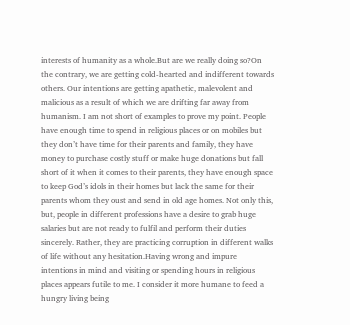interests of humanity as a whole.But are we really doing so?On the contrary, we are getting cold-hearted and indifferent towards others. Our intentions are getting apathetic, malevolent and malicious as a result of which we are drifting far away from humanism. I am not short of examples to prove my point. People have enough time to spend in religious places or on mobiles but they don’t have time for their parents and family, they have money to purchase costly stuff or make huge donations but fall short of it when it comes to their parents, they have enough space to keep God’s idols in their homes but lack the same for their parents whom they oust and send in old age homes. Not only this, but, people in different professions have a desire to grab huge salaries but are not ready to fulfil and perform their duties sincerely. Rather, they are practicing corruption in different walks of life without any hesitation.Having wrong and impure intentions in mind and visiting or spending hours in religious places appears futile to me. I consider it more humane to feed a hungry living being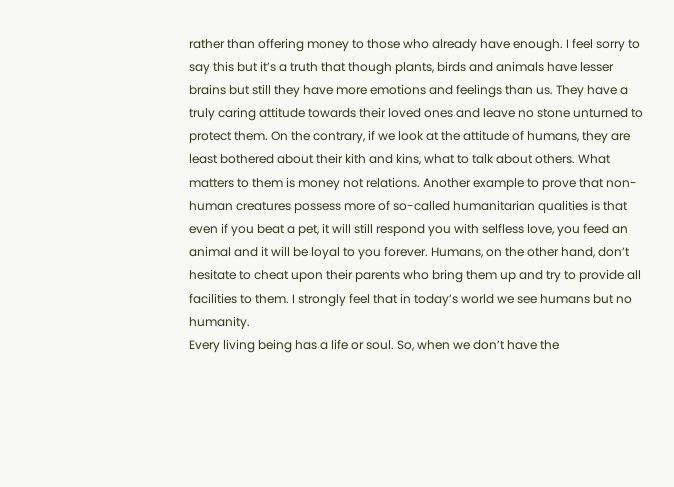rather than offering money to those who already have enough. I feel sorry to say this but it’s a truth that though plants, birds and animals have lesser brains but still they have more emotions and feelings than us. They have a truly caring attitude towards their loved ones and leave no stone unturned to protect them. On the contrary, if we look at the attitude of humans, they are least bothered about their kith and kins, what to talk about others. What matters to them is money not relations. Another example to prove that non- human creatures possess more of so-called humanitarian qualities is that even if you beat a pet, it will still respond you with selfless love, you feed an animal and it will be loyal to you forever. Humans, on the other hand, don’t hesitate to cheat upon their parents who bring them up and try to provide all facilities to them. I strongly feel that in today’s world we see humans but no humanity.
Every living being has a life or soul. So, when we don’t have the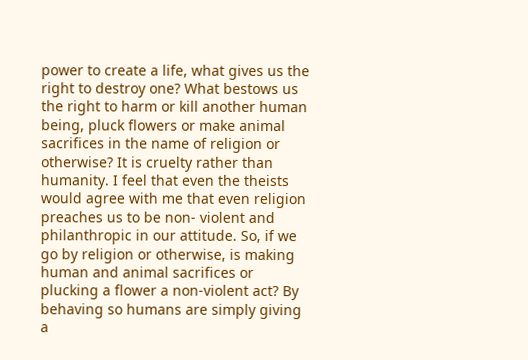power to create a life, what gives us the right to destroy one? What bestows us the right to harm or kill another human being, pluck flowers or make animal sacrifices in the name of religion or otherwise? It is cruelty rather than humanity. I feel that even the theists would agree with me that even religion preaches us to be non- violent and philanthropic in our attitude. So, if we go by religion or otherwise, is making human and animal sacrifices or plucking a flower a non-violent act? By behaving so humans are simply giving a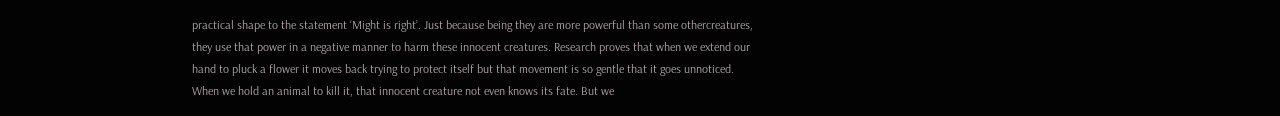practical shape to the statement ‘Might is right’. Just because being they are more powerful than some othercreatures, they use that power in a negative manner to harm these innocent creatures. Research proves that when we extend our hand to pluck a flower it moves back trying to protect itself but that movement is so gentle that it goes unnoticed. When we hold an animal to kill it, that innocent creature not even knows its fate. But we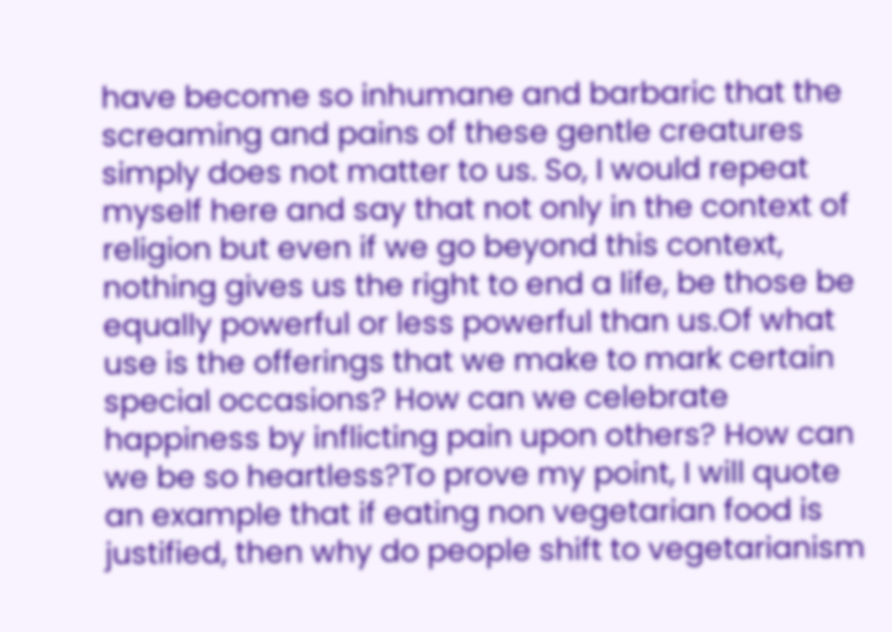have become so inhumane and barbaric that the screaming and pains of these gentle creatures simply does not matter to us. So, I would repeat myself here and say that not only in the context of religion but even if we go beyond this context, nothing gives us the right to end a life, be those be equally powerful or less powerful than us.Of what use is the offerings that we make to mark certain special occasions? How can we celebrate happiness by inflicting pain upon others? How can we be so heartless?To prove my point, I will quote an example that if eating non vegetarian food is justified, then why do people shift to vegetarianism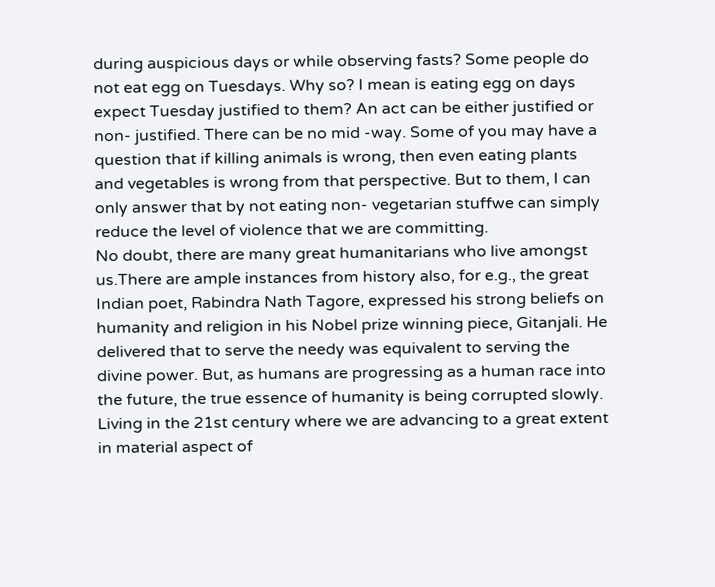during auspicious days or while observing fasts? Some people do not eat egg on Tuesdays. Why so? I mean is eating egg on days expect Tuesday justified to them? An act can be either justified or non- justified. There can be no mid -way. Some of you may have a question that if killing animals is wrong, then even eating plants and vegetables is wrong from that perspective. But to them, I can only answer that by not eating non- vegetarian stuffwe can simply reduce the level of violence that we are committing.
No doubt, there are many great humanitarians who live amongst us.There are ample instances from history also, for e.g., the great Indian poet, Rabindra Nath Tagore, expressed his strong beliefs on humanity and religion in his Nobel prize winning piece, Gitanjali. He delivered that to serve the needy was equivalent to serving the divine power. But, as humans are progressing as a human race into the future, the true essence of humanity is being corrupted slowly. Living in the 21st century where we are advancing to a great extent in material aspect of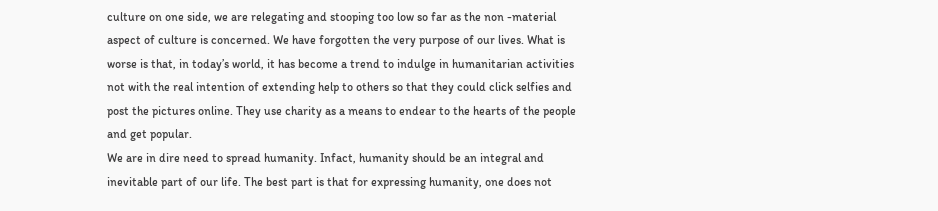culture on one side, we are relegating and stooping too low so far as the non -material aspect of culture is concerned. We have forgotten the very purpose of our lives. What is worse is that, in today’s world, it has become a trend to indulge in humanitarian activities not with the real intention of extending help to others so that they could click selfies and post the pictures online. They use charity as a means to endear to the hearts of the people and get popular.
We are in dire need to spread humanity. Infact, humanity should be an integral and inevitable part of our life. The best part is that for expressing humanity, one does not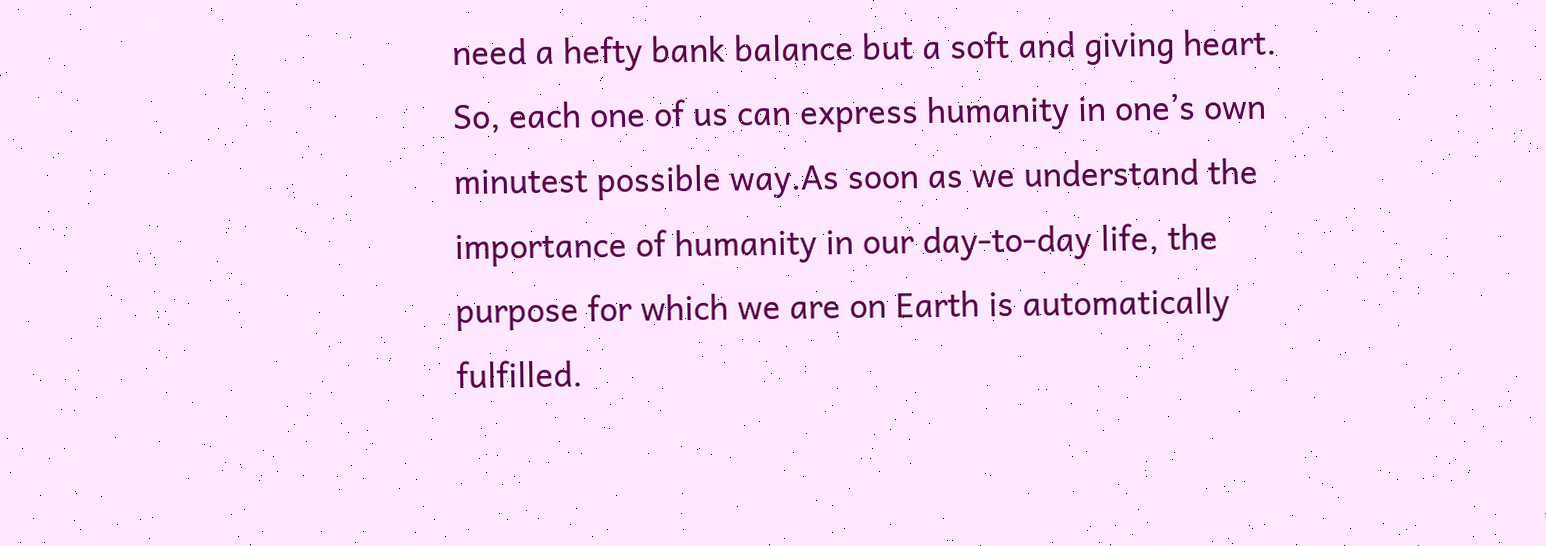need a hefty bank balance but a soft and giving heart. So, each one of us can express humanity in one’s own minutest possible way.As soon as we understand the importance of humanity in our day-to-day life, the purpose for which we are on Earth is automatically fulfilled.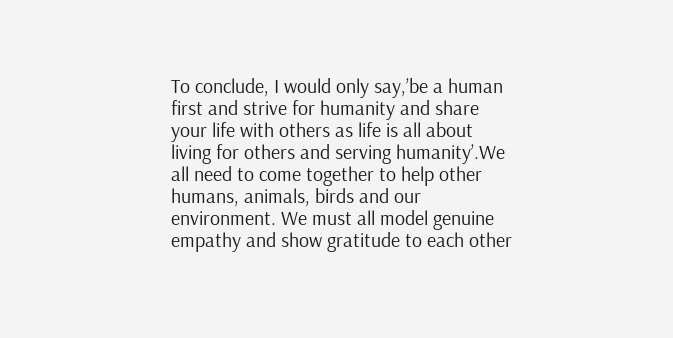To conclude, I would only say,’be a human first and strive for humanity and share your life with others as life is all about living for others and serving humanity’.We all need to come together to help other humans, animals, birds and our environment. We must all model genuine empathy and show gratitude to each other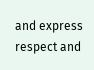and express respect and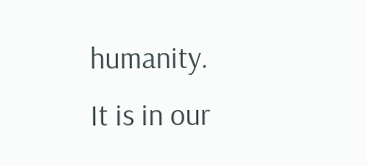humanity.
It is in our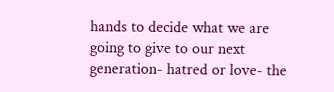hands to decide what we are going to give to our next generation- hatred or love- the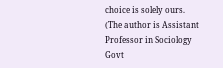choice is solely ours.
(The author is Assistant Professor in Sociology Govt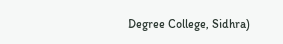Degree College, Sidhra)